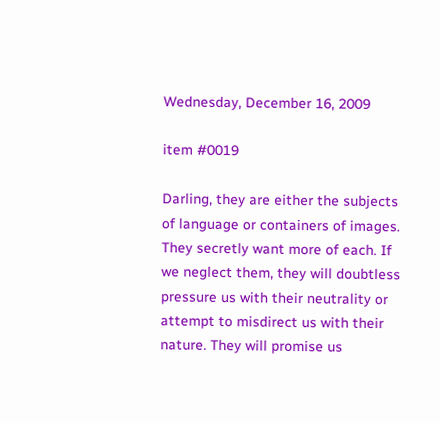Wednesday, December 16, 2009

item #0019

Darling, they are either the subjects of language or containers of images. They secretly want more of each. If we neglect them, they will doubtless pressure us with their neutrality or attempt to misdirect us with their nature. They will promise us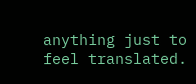anything just to feel translated.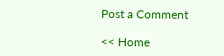Post a Comment

<< Home